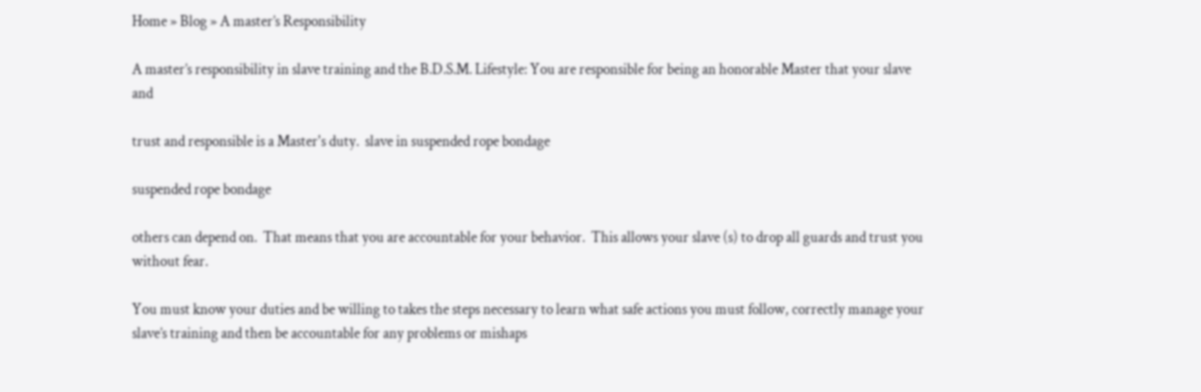Home » Blog » A master’s Responsibility

A master’s responsibility in slave training and the B.D.S.M. Lifestyle: You are responsible for being an honorable Master that your slave and

trust and responsible is a Master's duty.  slave in suspended rope bondage

suspended rope bondage

others can depend on.  That means that you are accountable for your behavior.  This allows your slave (s) to drop all guards and trust you without fear.

You must know your duties and be willing to takes the steps necessary to learn what safe actions you must follow, correctly manage your slave’s training and then be accountable for any problems or mishaps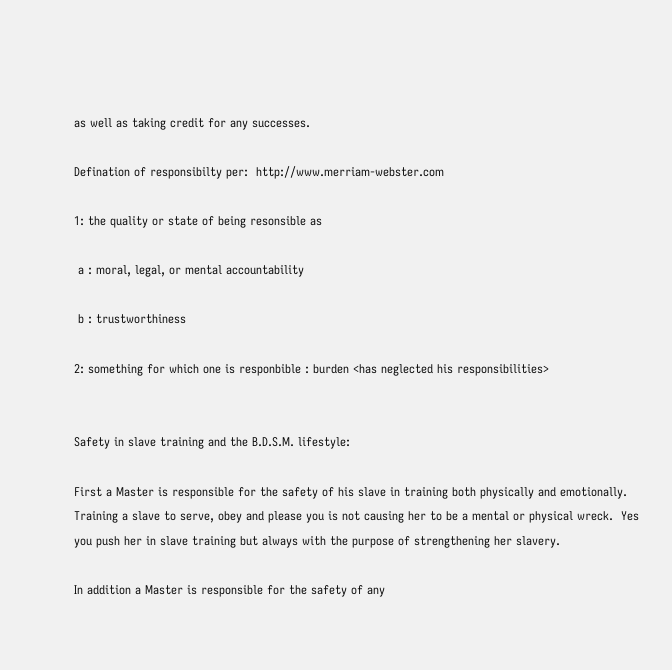as well as taking credit for any successes.

Defination of responsibilty per:  http://www.merriam-webster.com

1: the quality or state of being resonsible as

 a : moral, legal, or mental accountability

 b : trustworthiness

2: something for which one is responbible : burden <has neglected his responsibilities>


Safety in slave training and the B.D.S.M. lifestyle:

First a Master is responsible for the safety of his slave in training both physically and emotionally.  Training a slave to serve, obey and please you is not causing her to be a mental or physical wreck.  Yes you push her in slave training but always with the purpose of strengthening her slavery.

In addition a Master is responsible for the safety of any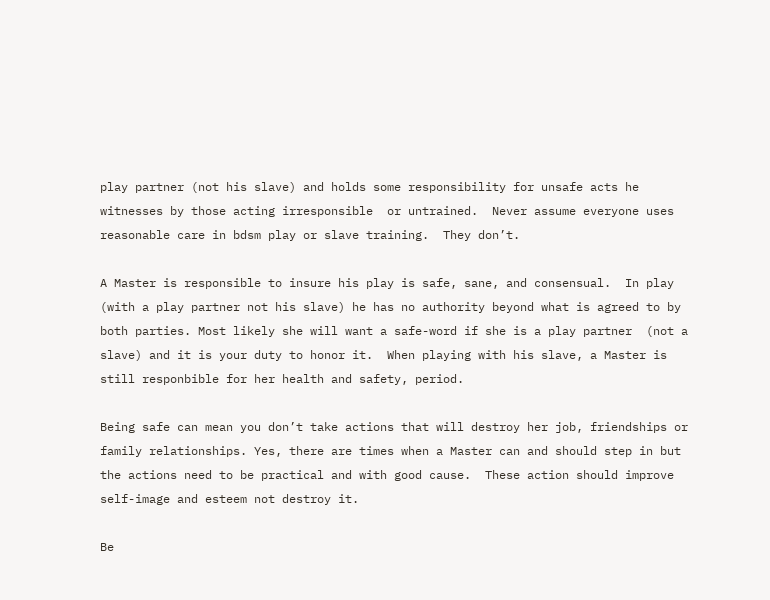play partner (not his slave) and holds some responsibility for unsafe acts he witnesses by those acting irresponsible  or untrained.  Never assume everyone uses reasonable care in bdsm play or slave training.  They don’t.

A Master is responsible to insure his play is safe, sane, and consensual.  In play (with a play partner not his slave) he has no authority beyond what is agreed to by both parties. Most likely she will want a safe-word if she is a play partner  (not a slave) and it is your duty to honor it.  When playing with his slave, a Master is still responbible for her health and safety, period.

Being safe can mean you don’t take actions that will destroy her job, friendships or family relationships. Yes, there are times when a Master can and should step in but the actions need to be practical and with good cause.  These action should improve self-image and esteem not destroy it.

Be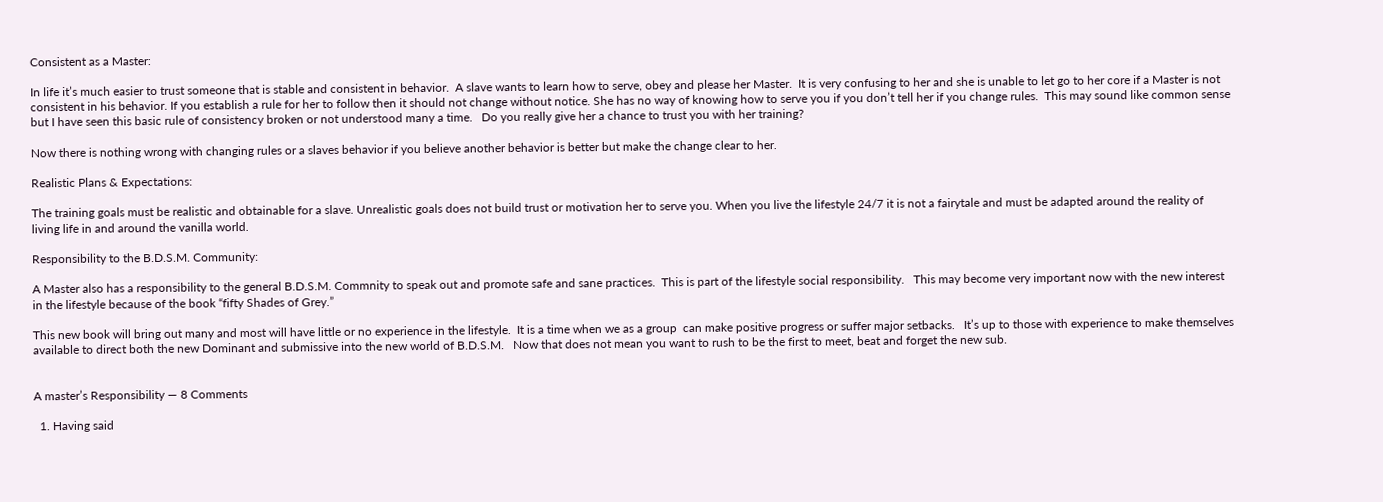Consistent as a Master:

In life it’s much easier to trust someone that is stable and consistent in behavior.  A slave wants to learn how to serve, obey and please her Master.  It is very confusing to her and she is unable to let go to her core if a Master is not consistent in his behavior. If you establish a rule for her to follow then it should not change without notice. She has no way of knowing how to serve you if you don’t tell her if you change rules.  This may sound like common sense but I have seen this basic rule of consistency broken or not understood many a time.   Do you really give her a chance to trust you with her training?

Now there is nothing wrong with changing rules or a slaves behavior if you believe another behavior is better but make the change clear to her.

Realistic Plans & Expectations:

The training goals must be realistic and obtainable for a slave. Unrealistic goals does not build trust or motivation her to serve you. When you live the lifestyle 24/7 it is not a fairytale and must be adapted around the reality of living life in and around the vanilla world.

Responsibility to the B.D.S.M. Community:

A Master also has a responsibility to the general B.D.S.M. Commnity to speak out and promote safe and sane practices.  This is part of the lifestyle social responsibility.   This may become very important now with the new interest in the lifestyle because of the book “fifty Shades of Grey.”

This new book will bring out many and most will have little or no experience in the lifestyle.  It is a time when we as a group  can make positive progress or suffer major setbacks.   It’s up to those with experience to make themselves available to direct both the new Dominant and submissive into the new world of B.D.S.M.   Now that does not mean you want to rush to be the first to meet, beat and forget the new sub.


A master’s Responsibility — 8 Comments

  1. Having said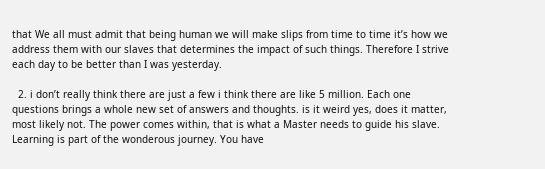that We all must admit that being human we will make slips from time to time it’s how we address them with our slaves that determines the impact of such things. Therefore I strive each day to be better than I was yesterday.

  2. i don’t really think there are just a few i think there are like 5 million. Each one questions brings a whole new set of answers and thoughts. is it weird yes, does it matter, most likely not. The power comes within, that is what a Master needs to guide his slave. Learning is part of the wonderous journey. You have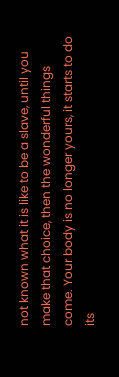not known what it is like to be a slave, until you make that choice, then the wonderful things come. Your body is no longer yours, it starts to do its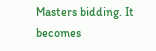Masters bidding. It becomes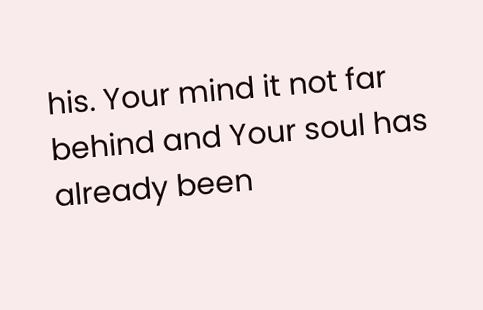his. Your mind it not far behind and Your soul has already been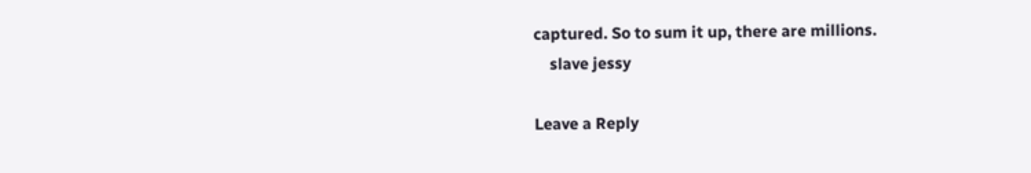captured. So to sum it up, there are millions.
    slave jessy

Leave a Reply